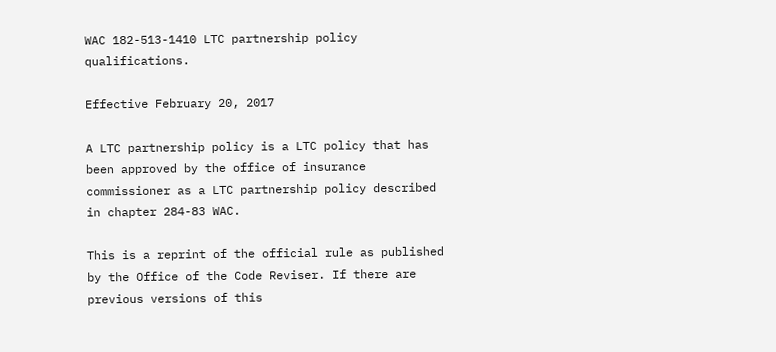WAC 182-513-1410 LTC partnership policy qualifications.

Effective February 20, 2017

A LTC partnership policy is a LTC policy that has been approved by the office of insurance commissioner as a LTC partnership policy described in chapter 284-83 WAC.

This is a reprint of the official rule as published by the Office of the Code Reviser. If there are previous versions of this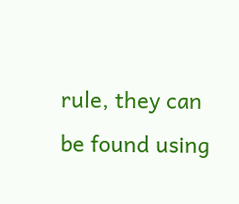rule, they can be found using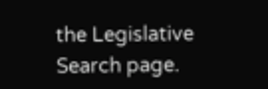the Legislative Search page.